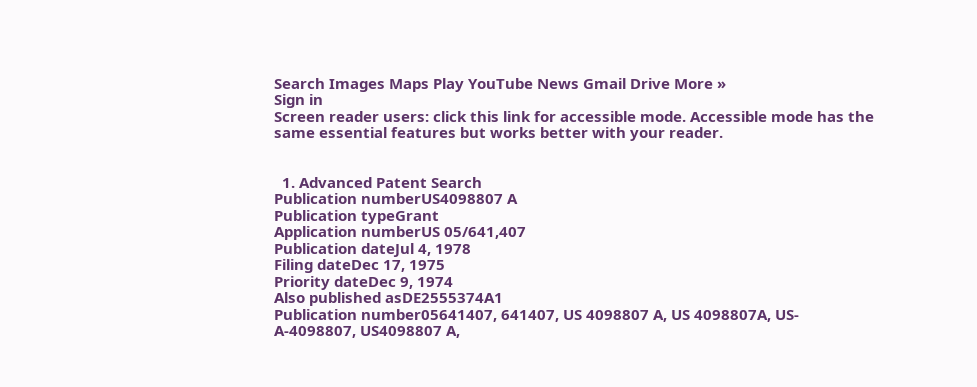Search Images Maps Play YouTube News Gmail Drive More »
Sign in
Screen reader users: click this link for accessible mode. Accessible mode has the same essential features but works better with your reader.


  1. Advanced Patent Search
Publication numberUS4098807 A
Publication typeGrant
Application numberUS 05/641,407
Publication dateJul 4, 1978
Filing dateDec 17, 1975
Priority dateDec 9, 1974
Also published asDE2555374A1
Publication number05641407, 641407, US 4098807 A, US 4098807A, US-A-4098807, US4098807 A,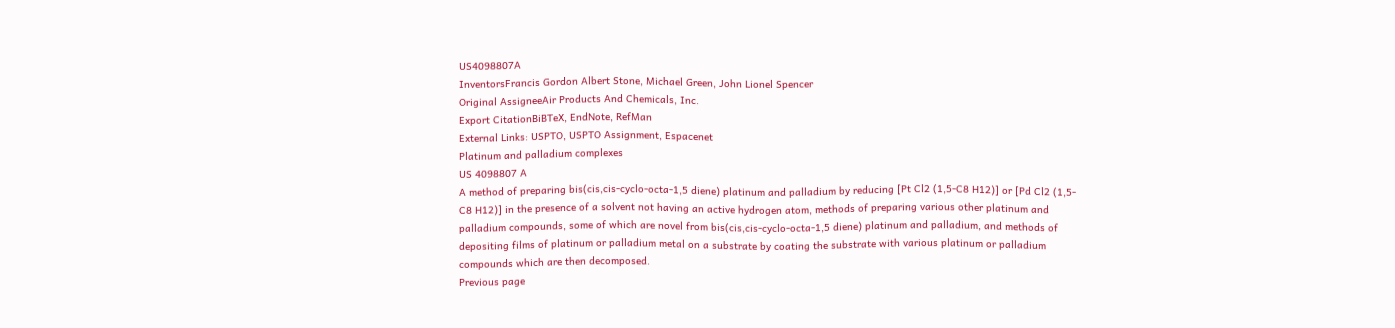US4098807A
InventorsFrancis Gordon Albert Stone, Michael Green, John Lionel Spencer
Original AssigneeAir Products And Chemicals, Inc.
Export CitationBiBTeX, EndNote, RefMan
External Links: USPTO, USPTO Assignment, Espacenet
Platinum and palladium complexes
US 4098807 A
A method of preparing bis(cis,cis-cyclo-octa-1,5 diene) platinum and palladium by reducing [Pt Cl2 (1,5-C8 H12)] or [Pd Cl2 (1,5-C8 H12)] in the presence of a solvent not having an active hydrogen atom, methods of preparing various other platinum and palladium compounds, some of which are novel from bis(cis,cis-cyclo-octa-1,5 diene) platinum and palladium, and methods of depositing films of platinum or palladium metal on a substrate by coating the substrate with various platinum or palladium compounds which are then decomposed.
Previous page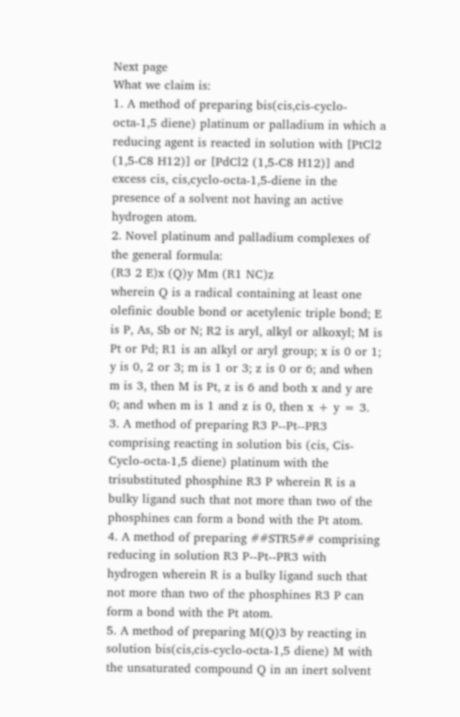Next page
What we claim is:
1. A method of preparing bis(cis,cis-cyclo-octa-1,5 diene) platinum or palladium in which a reducing agent is reacted in solution with [PtCl2 (1,5-C8 H12)] or [PdCl2 (1,5-C8 H12)] and excess cis, cis,cyclo-octa-1,5-diene in the presence of a solvent not having an active hydrogen atom.
2. Novel platinum and palladium complexes of the general formula:
(R3 2 E)x (Q)y Mm (R1 NC)z
wherein Q is a radical containing at least one olefinic double bond or acetylenic triple bond; E is P, As, Sb or N; R2 is aryl, alkyl or alkoxyl; M is Pt or Pd; R1 is an alkyl or aryl group; x is 0 or 1; y is 0, 2 or 3; m is 1 or 3; z is 0 or 6; and when m is 3, then M is Pt, z is 6 and both x and y are 0; and when m is 1 and z is 0, then x + y = 3.
3. A method of preparing R3 P--Pt--PR3 comprising reacting in solution bis (cis, Cis-Cyclo-octa-1,5 diene) platinum with the trisubstituted phosphine R3 P wherein R is a bulky ligand such that not more than two of the phosphines can form a bond with the Pt atom.
4. A method of preparing ##STR5## comprising reducing in solution R3 P--Pt--PR3 with hydrogen wherein R is a bulky ligand such that not more than two of the phosphines R3 P can form a bond with the Pt atom.
5. A method of preparing M(Q)3 by reacting in solution bis(cis,cis-cyclo-octa-1,5 diene) M with the unsaturated compound Q in an inert solvent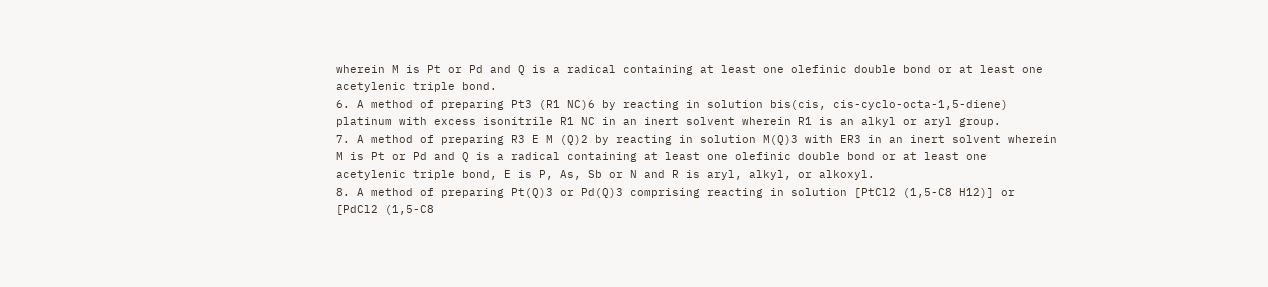wherein M is Pt or Pd and Q is a radical containing at least one olefinic double bond or at least one acetylenic triple bond.
6. A method of preparing Pt3 (R1 NC)6 by reacting in solution bis(cis, cis-cyclo-octa-1,5-diene) platinum with excess isonitrile R1 NC in an inert solvent wherein R1 is an alkyl or aryl group.
7. A method of preparing R3 E M (Q)2 by reacting in solution M(Q)3 with ER3 in an inert solvent wherein M is Pt or Pd and Q is a radical containing at least one olefinic double bond or at least one acetylenic triple bond, E is P, As, Sb or N and R is aryl, alkyl, or alkoxyl.
8. A method of preparing Pt(Q)3 or Pd(Q)3 comprising reacting in solution [PtCl2 (1,5-C8 H12)] or [PdCl2 (1,5-C8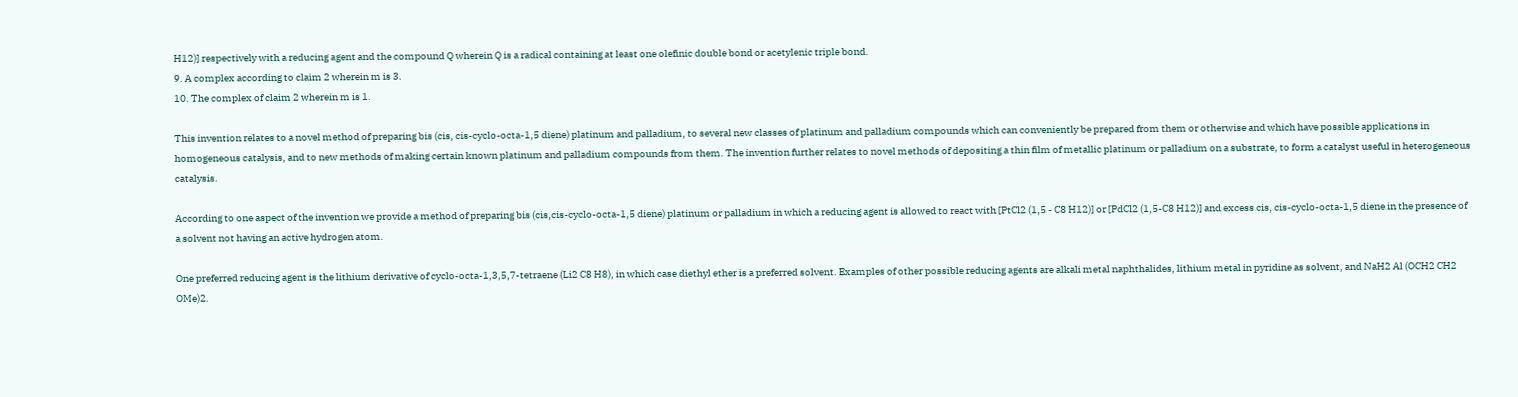H12)] respectively with a reducing agent and the compound Q wherein Q is a radical containing at least one olefinic double bond or acetylenic triple bond.
9. A complex according to claim 2 wherein m is 3.
10. The complex of claim 2 wherein m is 1.

This invention relates to a novel method of preparing bis (cis, cis-cyclo-octa-1,5 diene) platinum and palladium, to several new classes of platinum and palladium compounds which can conveniently be prepared from them or otherwise and which have possible applications in homogeneous catalysis, and to new methods of making certain known platinum and palladium compounds from them. The invention further relates to novel methods of depositing a thin film of metallic platinum or palladium on a substrate, to form a catalyst useful in heterogeneous catalysis.

According to one aspect of the invention we provide a method of preparing bis (cis,cis-cyclo-octa-1,5 diene) platinum or palladium in which a reducing agent is allowed to react with [PtCl2 (1,5 - C8 H12)] or [PdCl2 (1,5-C8 H12)] and excess cis, cis-cyclo-octa-1,5 diene in the presence of a solvent not having an active hydrogen atom.

One preferred reducing agent is the lithium derivative of cyclo-octa-1,3,5,7-tetraene (Li2 C8 H8), in which case diethyl ether is a preferred solvent. Examples of other possible reducing agents are alkali metal naphthalides, lithium metal in pyridine as solvent, and NaH2 Al (OCH2 CH2 OMe)2.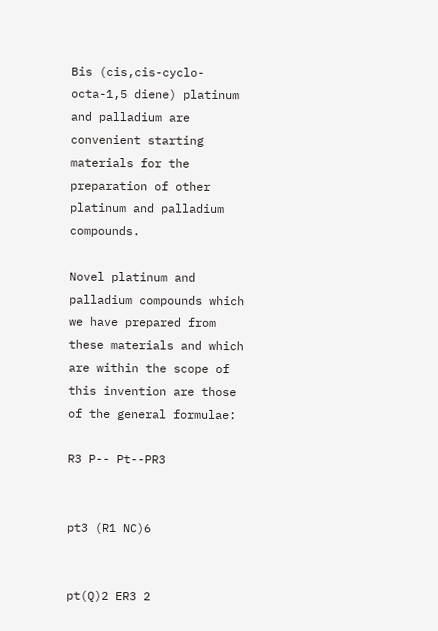Bis (cis,cis-cyclo-octa-1,5 diene) platinum and palladium are convenient starting materials for the preparation of other platinum and palladium compounds.

Novel platinum and palladium compounds which we have prepared from these materials and which are within the scope of this invention are those of the general formulae:

R3 P-- Pt--PR3


pt3 (R1 NC)6


pt(Q)2 ER3 2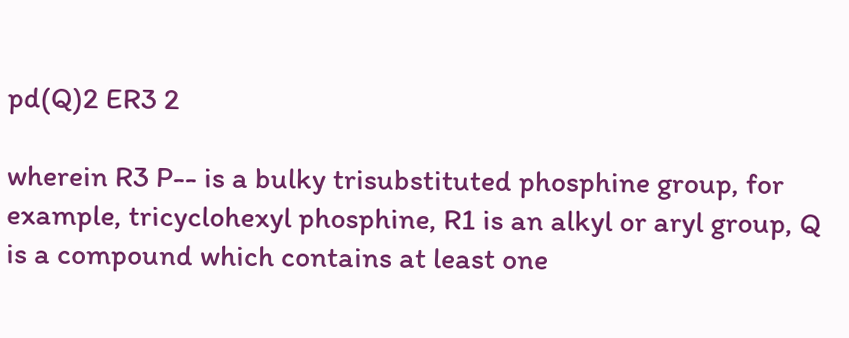pd(Q)2 ER3 2

wherein R3 P-- is a bulky trisubstituted phosphine group, for example, tricyclohexyl phosphine, R1 is an alkyl or aryl group, Q is a compound which contains at least one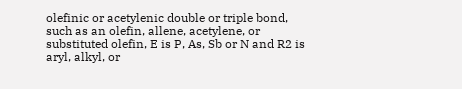olefinic or acetylenic double or triple bond, such as an olefin, allene, acetylene, or substituted olefin, E is P, As, Sb or N and R2 is aryl, alkyl, or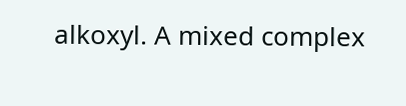alkoxyl. A mixed complex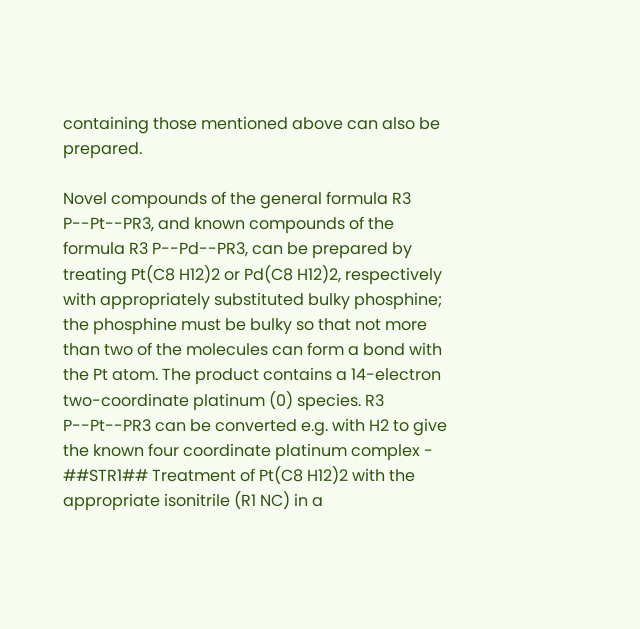containing those mentioned above can also be prepared.

Novel compounds of the general formula R3 P--Pt--PR3, and known compounds of the formula R3 P--Pd--PR3, can be prepared by treating Pt(C8 H12)2 or Pd(C8 H12)2, respectively with appropriately substituted bulky phosphine; the phosphine must be bulky so that not more than two of the molecules can form a bond with the Pt atom. The product contains a 14-electron two-coordinate platinum (0) species. R3 P--Pt--PR3 can be converted e.g. with H2 to give the known four coordinate platinum complex - ##STR1## Treatment of Pt(C8 H12)2 with the appropriate isonitrile (R1 NC) in a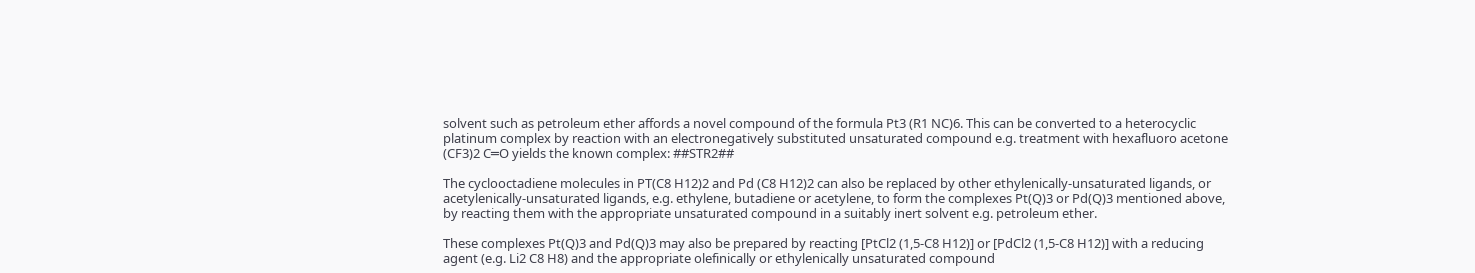solvent such as petroleum ether affords a novel compound of the formula Pt3 (R1 NC)6. This can be converted to a heterocyclic platinum complex by reaction with an electronegatively substituted unsaturated compound e.g. treatment with hexafluoro acetone (CF3)2 C═O yields the known complex: ##STR2##

The cyclooctadiene molecules in PT(C8 H12)2 and Pd (C8 H12)2 can also be replaced by other ethylenically-unsaturated ligands, or acetylenically-unsaturated ligands, e.g. ethylene, butadiene or acetylene, to form the complexes Pt(Q)3 or Pd(Q)3 mentioned above, by reacting them with the appropriate unsaturated compound in a suitably inert solvent e.g. petroleum ether.

These complexes Pt(Q)3 and Pd(Q)3 may also be prepared by reacting [PtCl2 (1,5-C8 H12)] or [PdCl2 (1,5-C8 H12)] with a reducing agent (e.g. Li2 C8 H8) and the appropriate olefinically or ethylenically unsaturated compound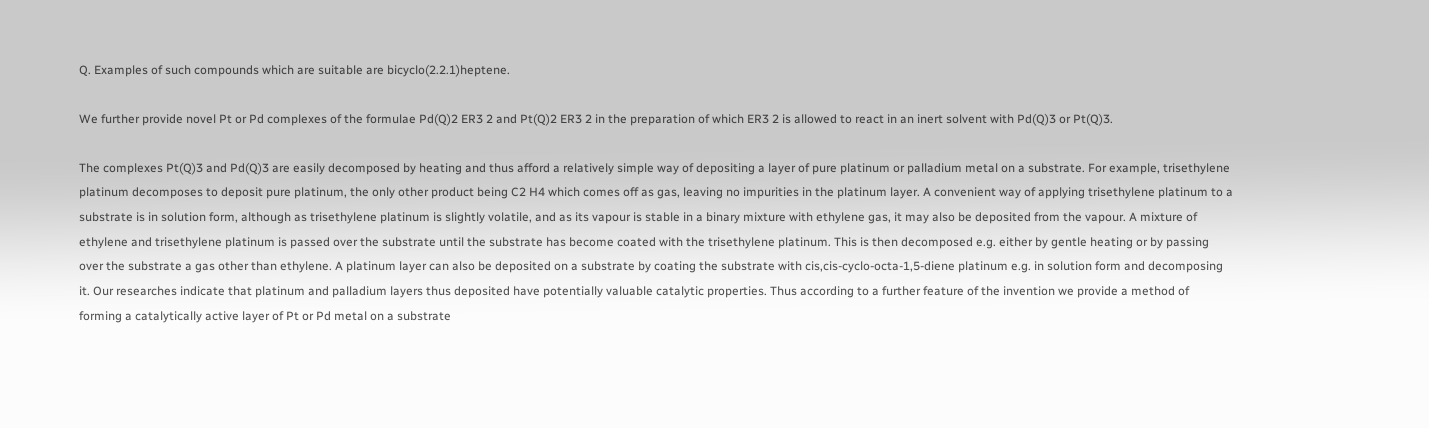Q. Examples of such compounds which are suitable are bicyclo(2.2.1)heptene.

We further provide novel Pt or Pd complexes of the formulae Pd(Q)2 ER3 2 and Pt(Q)2 ER3 2 in the preparation of which ER3 2 is allowed to react in an inert solvent with Pd(Q)3 or Pt(Q)3.

The complexes Pt(Q)3 and Pd(Q)3 are easily decomposed by heating and thus afford a relatively simple way of depositing a layer of pure platinum or palladium metal on a substrate. For example, trisethylene platinum decomposes to deposit pure platinum, the only other product being C2 H4 which comes off as gas, leaving no impurities in the platinum layer. A convenient way of applying trisethylene platinum to a substrate is in solution form, although as trisethylene platinum is slightly volatile, and as its vapour is stable in a binary mixture with ethylene gas, it may also be deposited from the vapour. A mixture of ethylene and trisethylene platinum is passed over the substrate until the substrate has become coated with the trisethylene platinum. This is then decomposed e.g. either by gentle heating or by passing over the substrate a gas other than ethylene. A platinum layer can also be deposited on a substrate by coating the substrate with cis,cis-cyclo-octa-1,5-diene platinum e.g. in solution form and decomposing it. Our researches indicate that platinum and palladium layers thus deposited have potentially valuable catalytic properties. Thus according to a further feature of the invention we provide a method of forming a catalytically active layer of Pt or Pd metal on a substrate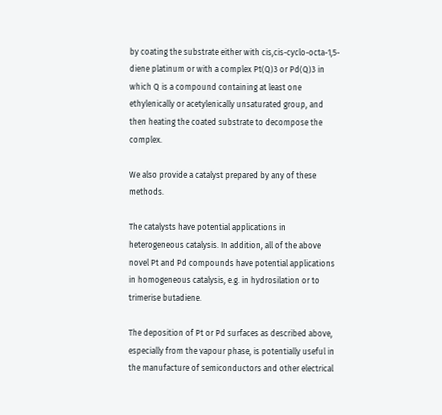by coating the substrate either with cis,cis-cyclo-octa-1,5-diene platinum or with a complex Pt(Q)3 or Pd(Q)3 in which Q is a compound containing at least one ethylenically or acetylenically unsaturated group, and then heating the coated substrate to decompose the complex.

We also provide a catalyst prepared by any of these methods.

The catalysts have potential applications in heterogeneous catalysis. In addition, all of the above novel Pt and Pd compounds have potential applications in homogeneous catalysis, e.g. in hydrosilation or to trimerise butadiene.

The deposition of Pt or Pd surfaces as described above, especially from the vapour phase, is potentially useful in the manufacture of semiconductors and other electrical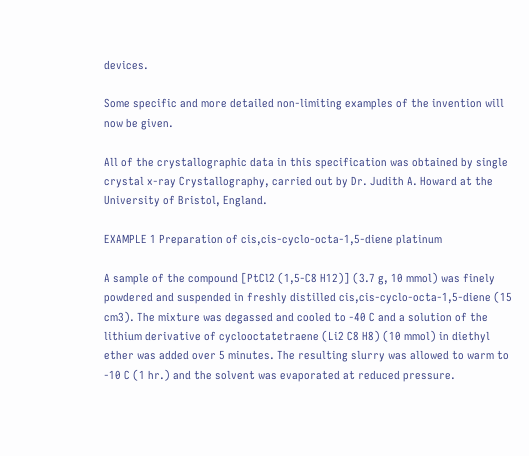devices.

Some specific and more detailed non-limiting examples of the invention will now be given.

All of the crystallographic data in this specification was obtained by single crystal x-ray Crystallography, carried out by Dr. Judith A. Howard at the University of Bristol, England.

EXAMPLE 1 Preparation of cis,cis-cyclo-octa-1,5-diene platinum

A sample of the compound [PtCl2 (1,5-C8 H12)] (3.7 g, 10 mmol) was finely powdered and suspended in freshly distilled cis,cis-cyclo-octa-1,5-diene (15 cm3). The mixture was degassed and cooled to -40 C and a solution of the lithium derivative of cyclooctatetraene (Li2 C8 H8) (10 mmol) in diethyl ether was added over 5 minutes. The resulting slurry was allowed to warm to -10 C (1 hr.) and the solvent was evaporated at reduced pressure.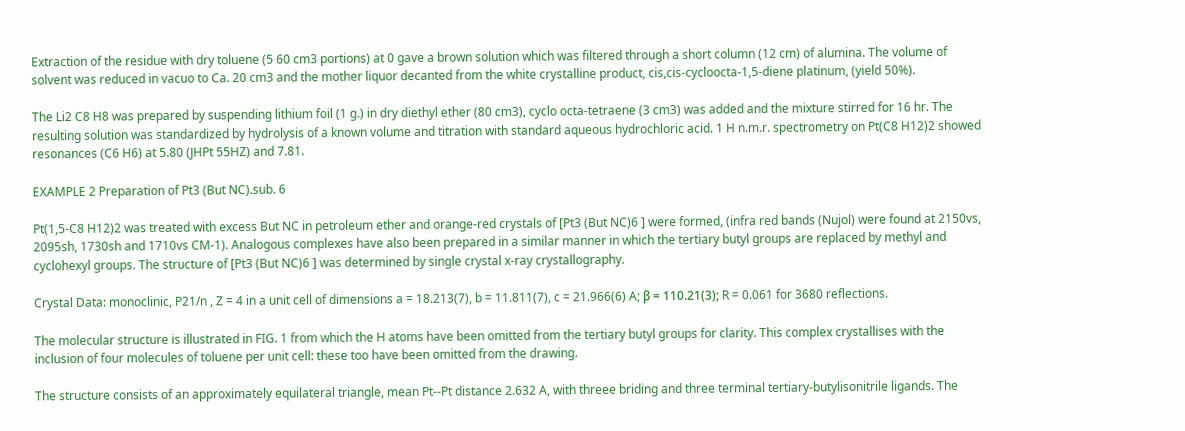Extraction of the residue with dry toluene (5 60 cm3 portions) at 0 gave a brown solution which was filtered through a short column (12 cm) of alumina. The volume of solvent was reduced in vacuo to Ca. 20 cm3 and the mother liquor decanted from the white crystalline product, cis,cis-cycloocta-1,5-diene platinum, (yield 50%).

The Li2 C8 H8 was prepared by suspending lithium foil (1 g.) in dry diethyl ether (80 cm3), cyclo octa-tetraene (3 cm3) was added and the mixture stirred for 16 hr. The resulting solution was standardized by hydrolysis of a known volume and titration with standard aqueous hydrochloric acid. 1 H n.m.r. spectrometry on Pt(C8 H12)2 showed resonances (C6 H6) at 5.80 (JHPt 55HZ) and 7.81.

EXAMPLE 2 Preparation of Pt3 (But NC).sub. 6

Pt(1,5-C8 H12)2 was treated with excess But NC in petroleum ether and orange-red crystals of [Pt3 (But NC)6 ] were formed, (infra red bands (Nujol) were found at 2150vs, 2095sh, 1730sh and 1710vs CM-1). Analogous complexes have also been prepared in a similar manner in which the tertiary butyl groups are replaced by methyl and cyclohexyl groups. The structure of [Pt3 (But NC)6 ] was determined by single crystal x-ray crystallography.

Crystal Data: monoclinic, P21/n , Z = 4 in a unit cell of dimensions a = 18.213(7), b = 11.811(7), c = 21.966(6) A; β = 110.21(3); R = 0.061 for 3680 reflections.

The molecular structure is illustrated in FIG. 1 from which the H atoms have been omitted from the tertiary butyl groups for clarity. This complex crystallises with the inclusion of four molecules of toluene per unit cell: these too have been omitted from the drawing.

The structure consists of an approximately equilateral triangle, mean Pt--Pt distance 2.632 A, with threee briding and three terminal tertiary-butylisonitrile ligands. The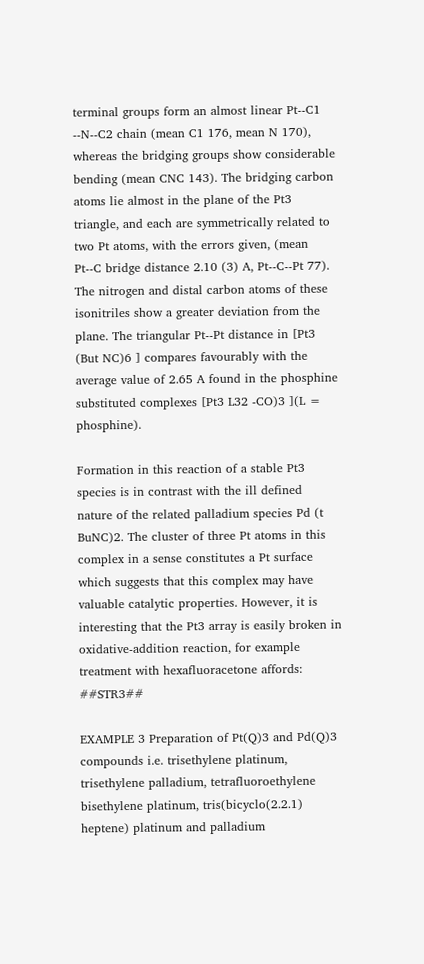terminal groups form an almost linear Pt--C1 --N--C2 chain (mean C1 176, mean N 170), whereas the bridging groups show considerable bending (mean CNC 143). The bridging carbon atoms lie almost in the plane of the Pt3 triangle, and each are symmetrically related to two Pt atoms, with the errors given, (mean Pt--C bridge distance 2.10 (3) A, Pt--C--Pt 77). The nitrogen and distal carbon atoms of these isonitriles show a greater deviation from the plane. The triangular Pt--Pt distance in [Pt3 (But NC)6 ] compares favourably with the average value of 2.65 A found in the phosphine substituted complexes [Pt3 L32 -CO)3 ](L = phosphine).

Formation in this reaction of a stable Pt3 species is in contrast with the ill defined nature of the related palladium species Pd (t BuNC)2. The cluster of three Pt atoms in this complex in a sense constitutes a Pt surface which suggests that this complex may have valuable catalytic properties. However, it is interesting that the Pt3 array is easily broken in oxidative-addition reaction, for example treatment with hexafluoracetone affords: ##STR3##

EXAMPLE 3 Preparation of Pt(Q)3 and Pd(Q)3 compounds i.e. trisethylene platinum, trisethylene palladium, tetrafluoroethylene bisethylene platinum, tris(bicyclo(2.2.1) heptene) platinum and palladium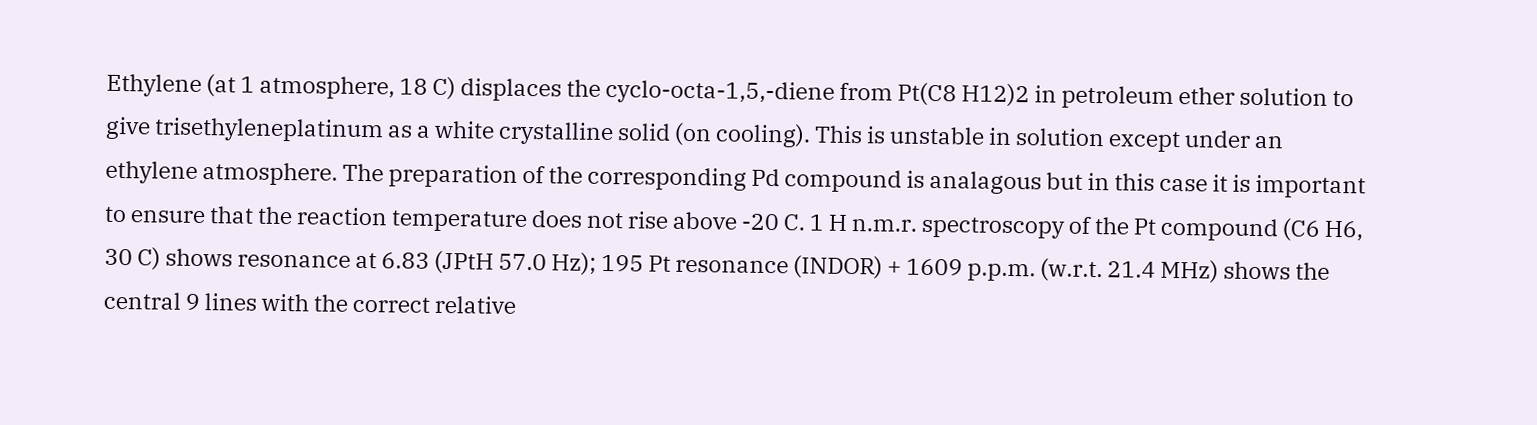Ethylene (at 1 atmosphere, 18 C) displaces the cyclo-octa-1,5,-diene from Pt(C8 H12)2 in petroleum ether solution to give trisethyleneplatinum as a white crystalline solid (on cooling). This is unstable in solution except under an ethylene atmosphere. The preparation of the corresponding Pd compound is analagous but in this case it is important to ensure that the reaction temperature does not rise above -20 C. 1 H n.m.r. spectroscopy of the Pt compound (C6 H6, 30 C) shows resonance at 6.83 (JPtH 57.0 Hz); 195 Pt resonance (INDOR) + 1609 p.p.m. (w.r.t. 21.4 MHz) shows the central 9 lines with the correct relative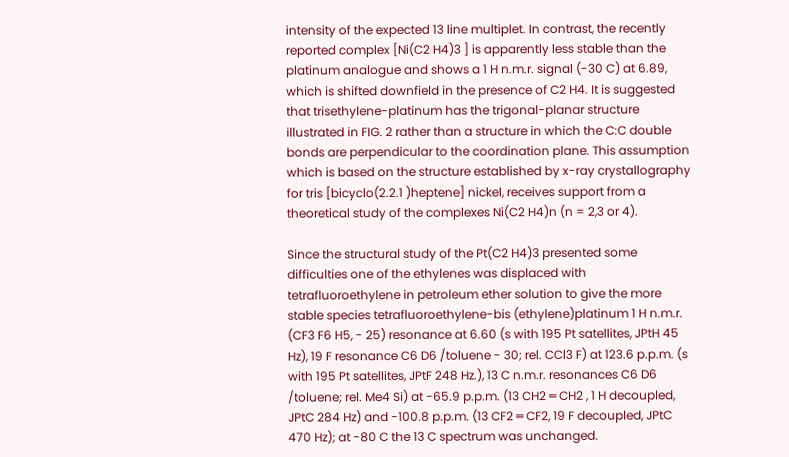intensity of the expected 13 line multiplet. In contrast, the recently reported complex [Ni(C2 H4)3 ] is apparently less stable than the platinum analogue and shows a 1 H n.m.r. signal (-30 C) at 6.89, which is shifted downfield in the presence of C2 H4. It is suggested that trisethylene-platinum has the trigonal-planar structure illustrated in FIG. 2 rather than a structure in which the C:C double bonds are perpendicular to the coordination plane. This assumption which is based on the structure established by x-ray crystallography for tris [bicyclo(2.2.1 )heptene] nickel, receives support from a theoretical study of the complexes Ni(C2 H4)n (n = 2,3 or 4).

Since the structural study of the Pt(C2 H4)3 presented some difficulties one of the ethylenes was displaced with tetrafluoroethylene in petroleum ether solution to give the more stable species tetrafluoroethylene-bis (ethylene)platinum 1 H n.m.r. (CF3 F6 H5, - 25) resonance at 6.60 (s with 195 Pt satellites, JPtH 45 Hz), 19 F resonance C6 D6 /toluene - 30; rel. CCl3 F) at 123.6 p.p.m. (s with 195 Pt satellites, JPtF 248 Hz.), 13 C n.m.r. resonances C6 D6 /toluene; rel. Me4 Si) at -65.9 p.p.m. (13 CH2 ═ CH2 , 1 H decoupled, JPtC 284 Hz) and -100.8 p.p.m. (13 CF2 ═ CF2, 19 F decoupled, JPtC 470 Hz); at -80 C the 13 C spectrum was unchanged.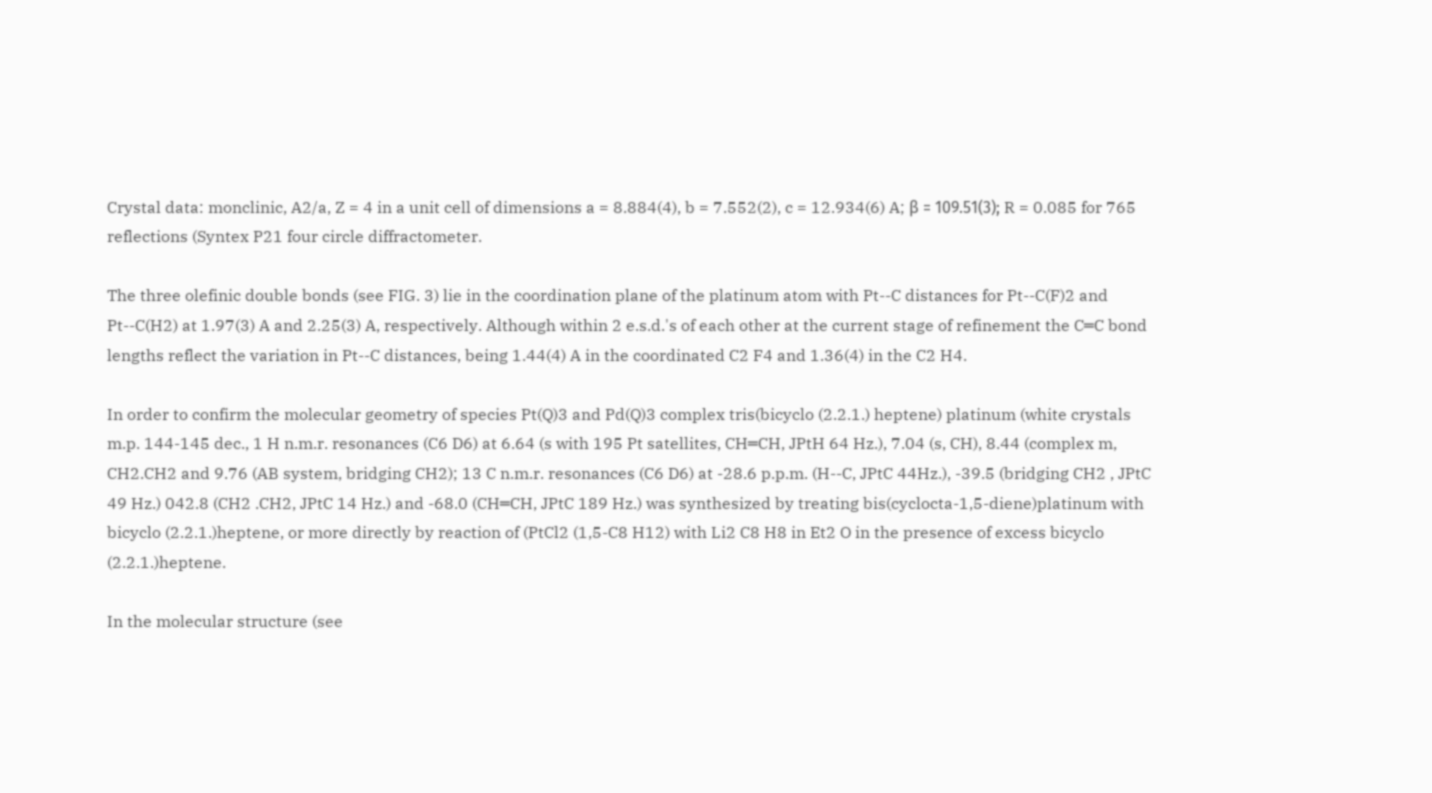Crystal data: monclinic, A2/a, Z = 4 in a unit cell of dimensions a = 8.884(4), b = 7.552(2), c = 12.934(6) A; β = 109.51(3); R = 0.085 for 765 reflections (Syntex P21 four circle diffractometer.

The three olefinic double bonds (see FIG. 3) lie in the coordination plane of the platinum atom with Pt--C distances for Pt--C(F)2 and Pt--C(H2) at 1.97(3) A and 2.25(3) A, respectively. Although within 2 e.s.d.'s of each other at the current stage of refinement the C═C bond lengths reflect the variation in Pt--C distances, being 1.44(4) A in the coordinated C2 F4 and 1.36(4) in the C2 H4.

In order to confirm the molecular geometry of species Pt(Q)3 and Pd(Q)3 complex tris(bicyclo (2.2.1.) heptene) platinum (white crystals m.p. 144-145 dec., 1 H n.m.r. resonances (C6 D6) at 6.64 (s with 195 Pt satellites, CH═CH, JPtH 64 Hz.), 7.04 (s, CH), 8.44 (complex m, CH2.CH2 and 9.76 (AB system, bridging CH2); 13 C n.m.r. resonances (C6 D6) at -28.6 p.p.m. (H--C, JPtC 44Hz.), -39.5 (bridging CH2 , JPtC 49 Hz.) 042.8 (CH2 .CH2, JPtC 14 Hz.) and -68.0 (CH═CH, JPtC 189 Hz.) was synthesized by treating bis(cyclocta-1,5-diene)platinum with bicyclo (2.2.1.)heptene, or more directly by reaction of (PtCl2 (1,5-C8 H12) with Li2 C8 H8 in Et2 O in the presence of excess bicyclo (2.2.1.)heptene.

In the molecular structure (see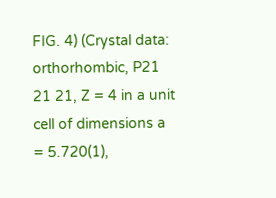FIG. 4) (Crystal data: orthorhombic, P21 21 21, Z = 4 in a unit cell of dimensions a = 5.720(1),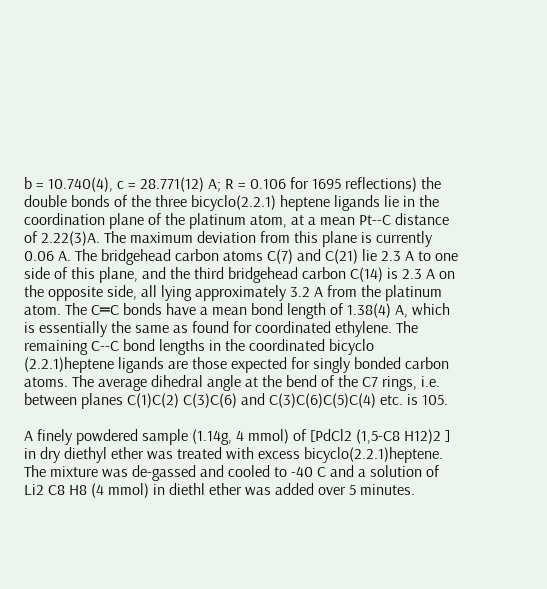b = 10.740(4), c = 28.771(12) A; R = 0.106 for 1695 reflections) the double bonds of the three bicyclo(2.2.1) heptene ligands lie in the coordination plane of the platinum atom, at a mean Pt--C distance of 2.22(3)A. The maximum deviation from this plane is currently 0.06 A. The bridgehead carbon atoms C(7) and C(21) lie 2.3 A to one side of this plane, and the third bridgehead carbon C(14) is 2.3 A on the opposite side, all lying approximately 3.2 A from the platinum atom. The C═C bonds have a mean bond length of 1.38(4) A, which is essentially the same as found for coordinated ethylene. The remaining C--C bond lengths in the coordinated bicyclo (2.2.1)heptene ligands are those expected for singly bonded carbon atoms. The average dihedral angle at the bend of the C7 rings, i.e. between planes C(1)C(2) C(3)C(6) and C(3)C(6)C(5)C(4) etc. is 105.

A finely powdered sample (1.14g, 4 mmol) of [PdCl2 (1,5-C8 H12)2 ] in dry diethyl ether was treated with excess bicyclo(2.2.1)heptene. The mixture was de-gassed and cooled to -40 C and a solution of Li2 C8 H8 (4 mmol) in diethl ether was added over 5 minutes.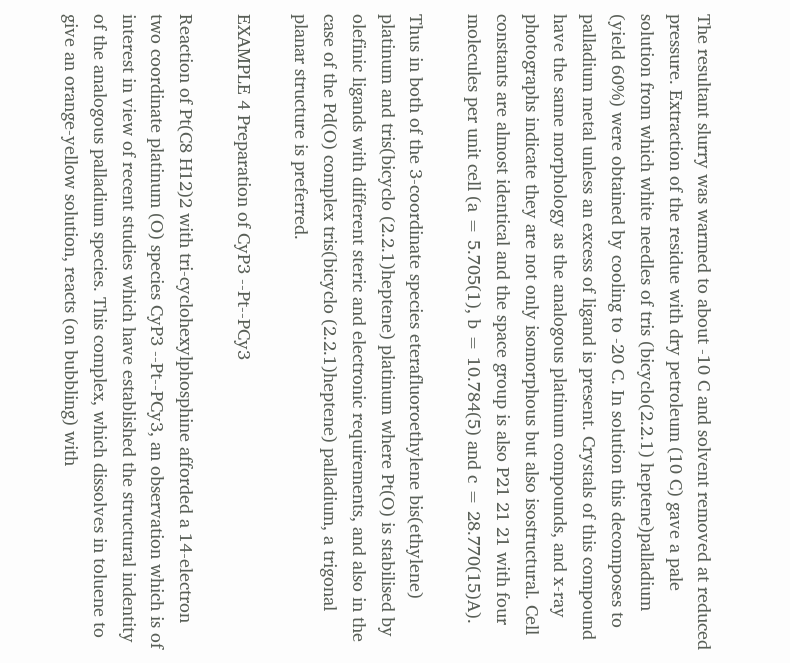The resultant slurry was warmed to about -10 C and solvent removed at reduced pressure. Extraction of the residue with dry petroleum (10 C) gave a pale solution from which white needles of tris (bicyclo(2.2.1) heptene)palladium (yield 60%) were obtained by cooling to -20 C. In solution this decomposes to palladium metal unless an excess of ligand is present. Crystals of this compound have the same morphology as the analogous platinum compounds, and x-ray photographs indicate they are not only isomorphous but also isostructural. Cell constants are almost identical and the space group is also P21 21 21 with four molecules per unit cell (a = 5.705(1), b = 10.784(5) and c = 28.770(15)A).

Thus in both of the 3-coordinate species eterafluoroethylene bis(ethylene) platinum and tris(bicyclo (2.2.1)heptene) platinum where Pt(O) is stabilised by olefinic ligands with different steric and electronic requirements, and also in the case of the Pd(O) complex tris(bicyclo (2.2.1)heptene) palladium, a trigonal planar structure is preferred.

EXAMPLE 4 Preparation of CyP3 --Pt--PCy3

Reaction of Pt(C8 H12)2 with tri-cyclohexylphosphine afforded a 14-electron two coordinate platinum (O) species CyP3 --Pt--PCy3, an observation which is of interest in view of recent studies which have established the structural indentity of the analogous palladium species. This complex, which dissolves in toluene to give an orange-yellow solution, reacts (on bubbling) with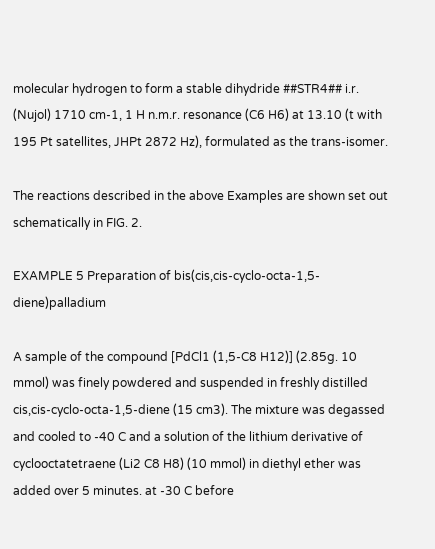molecular hydrogen to form a stable dihydride ##STR4## i.r. (Nujol) 1710 cm-1, 1 H n.m.r. resonance (C6 H6) at 13.10 (t with 195 Pt satellites, JHPt 2872 Hz), formulated as the trans-isomer.

The reactions described in the above Examples are shown set out schematically in FIG. 2.

EXAMPLE 5 Preparation of bis(cis,cis-cyclo-octa-1,5-diene)palladium

A sample of the compound [PdCl1 (1,5-C8 H12)] (2.85g. 10 mmol) was finely powdered and suspended in freshly distilled cis,cis-cyclo-octa-1,5-diene (15 cm3). The mixture was degassed and cooled to -40 C and a solution of the lithium derivative of cyclooctatetraene (Li2 C8 H8) (10 mmol) in diethyl ether was added over 5 minutes. at -30 C before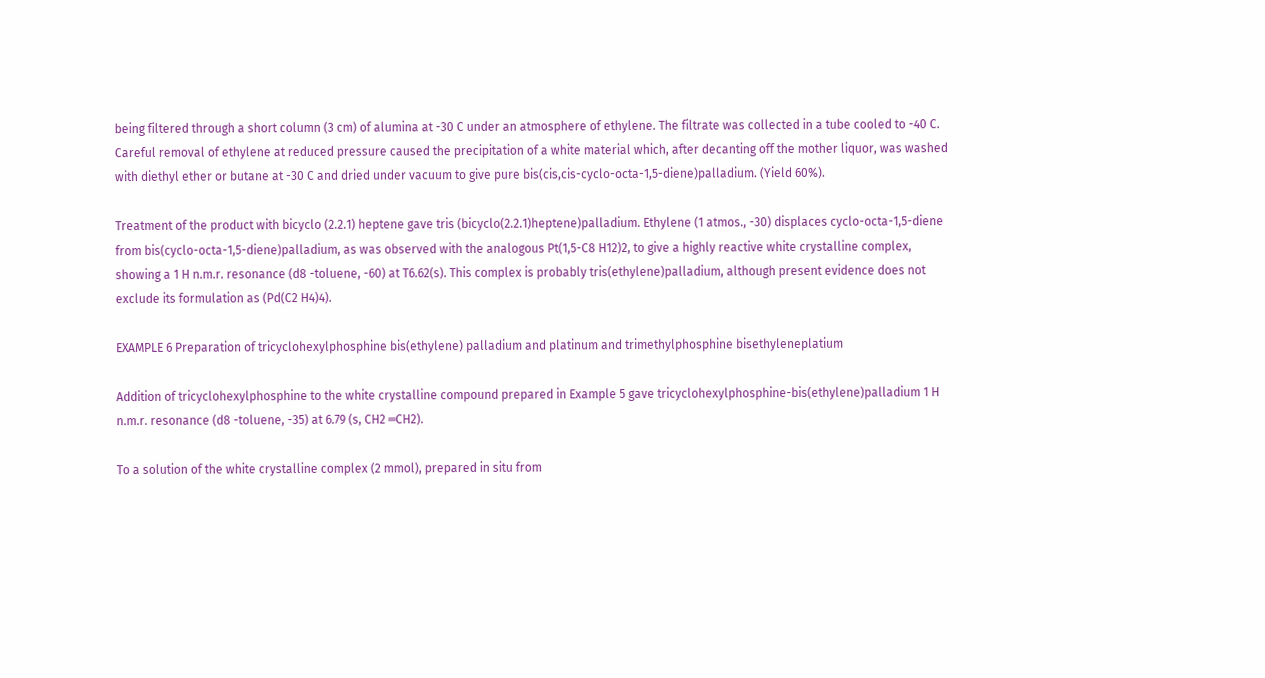being filtered through a short column (3 cm) of alumina at -30 C under an atmosphere of ethylene. The filtrate was collected in a tube cooled to -40 C. Careful removal of ethylene at reduced pressure caused the precipitation of a white material which, after decanting off the mother liquor, was washed with diethyl ether or butane at -30 C and dried under vacuum to give pure bis(cis,cis-cyclo-octa-1,5-diene)palladium. (Yield 60%).

Treatment of the product with bicyclo (2.2.1) heptene gave tris (bicyclo(2.2.1)heptene)palladium. Ethylene (1 atmos., -30) displaces cyclo-octa-1,5-diene from bis(cyclo-octa-1,5-diene)palladium, as was observed with the analogous Pt(1,5-C8 H12)2, to give a highly reactive white crystalline complex, showing a 1 H n.m.r. resonance (d8 -toluene, -60) at T6.62(s). This complex is probably tris(ethylene)palladium, although present evidence does not exclude its formulation as (Pd(C2 H4)4).

EXAMPLE 6 Preparation of tricyclohexylphosphine bis(ethylene) palladium and platinum and trimethylphosphine bisethyleneplatium

Addition of tricyclohexylphosphine to the white crystalline compound prepared in Example 5 gave tricyclohexylphosphine-bis(ethylene)palladium 1 H n.m.r. resonance (d8 -toluene, -35) at 6.79 (s, CH2 ═CH2).

To a solution of the white crystalline complex (2 mmol), prepared in situ from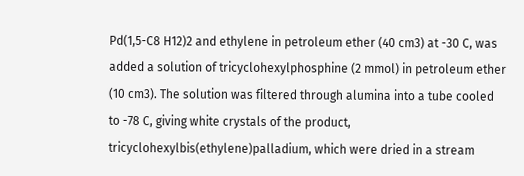Pd(1,5-C8 H12)2 and ethylene in petroleum ether (40 cm3) at -30 C, was added a solution of tricyclohexylphosphine (2 mmol) in petroleum ether (10 cm3). The solution was filtered through alumina into a tube cooled to -78 C, giving white crystals of the product, tricyclohexylbis(ethylene)palladium, which were dried in a stream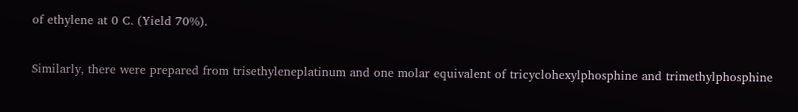of ethylene at 0 C. (Yield 70%).

Similarly, there were prepared from trisethyleneplatinum and one molar equivalent of tricyclohexylphosphine and trimethylphosphine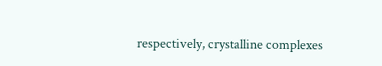respectively, crystalline complexes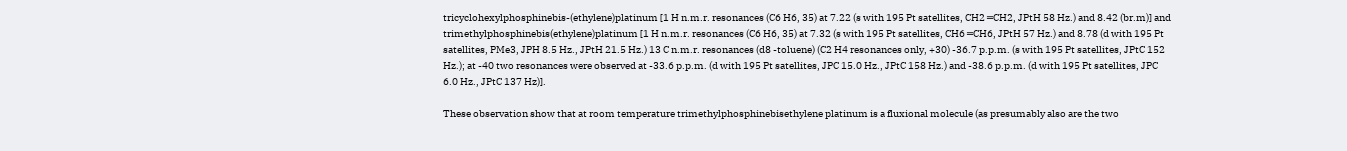tricyclohexylphosphinebis-(ethylene)platinum [1 H n.m.r. resonances (C6 H6, 35) at 7.22 (s with 195 Pt satellites, CH2 ═CH2, JPtH 58 Hz.) and 8.42 (br.m)] and trimethylphosphinebis(ethylene)platinum [1 H n.m.r. resonances (C6 H6, 35) at 7.32 (s with 195 Pt satellites, CH6 ═CH6, JPtH 57 Hz.) and 8.78 (d with 195 Pt satellites, PMe3, JPH 8.5 Hz., JPtH 21.5 Hz.) 13 C n.m.r. resonances (d8 -toluene) (C2 H4 resonances only, +30) -36.7 p.p.m. (s with 195 Pt satellites, JPtC 152 Hz.); at -40 two resonances were observed at -33.6 p.p.m. (d with 195 Pt satellites, JPC 15.0 Hz., JPtC 158 Hz.) and -38.6 p.p.m. (d with 195 Pt satellites, JPC 6.0 Hz., JPtC 137 Hz)].

These observation show that at room temperature trimethylphosphinebisethylene platinum is a fluxional molecule (as presumably also are the two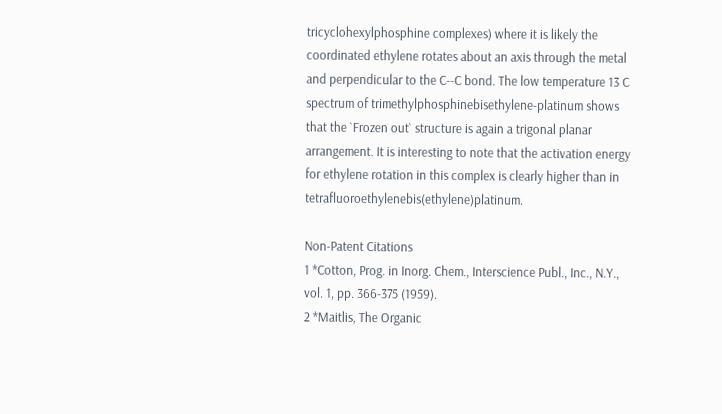tricyclohexylphosphine complexes) where it is likely the coordinated ethylene rotates about an axis through the metal and perpendicular to the C--C bond. The low temperature 13 C spectrum of trimethylphosphinebisethylene-platinum shows that the `Frozen out` structure is again a trigonal planar arrangement. It is interesting to note that the activation energy for ethylene rotation in this complex is clearly higher than in tetrafluoroethylenebis(ethylene)platinum.

Non-Patent Citations
1 *Cotton, Prog. in Inorg. Chem., Interscience Publ., Inc., N.Y., vol. 1, pp. 366-375 (1959).
2 *Maitlis, The Organic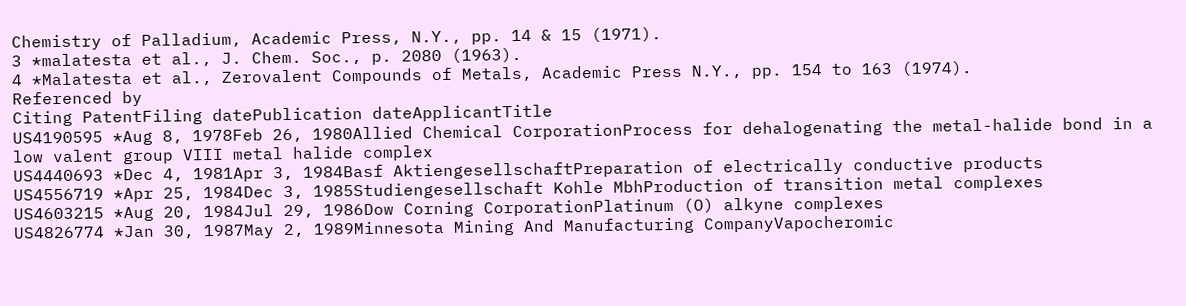Chemistry of Palladium, Academic Press, N.Y., pp. 14 & 15 (1971).
3 *malatesta et al., J. Chem. Soc., p. 2080 (1963).
4 *Malatesta et al., Zerovalent Compounds of Metals, Academic Press N.Y., pp. 154 to 163 (1974).
Referenced by
Citing PatentFiling datePublication dateApplicantTitle
US4190595 *Aug 8, 1978Feb 26, 1980Allied Chemical CorporationProcess for dehalogenating the metal-halide bond in a low valent group VIII metal halide complex
US4440693 *Dec 4, 1981Apr 3, 1984Basf AktiengesellschaftPreparation of electrically conductive products
US4556719 *Apr 25, 1984Dec 3, 1985Studiengesellschaft Kohle MbhProduction of transition metal complexes
US4603215 *Aug 20, 1984Jul 29, 1986Dow Corning CorporationPlatinum (O) alkyne complexes
US4826774 *Jan 30, 1987May 2, 1989Minnesota Mining And Manufacturing CompanyVapocheromic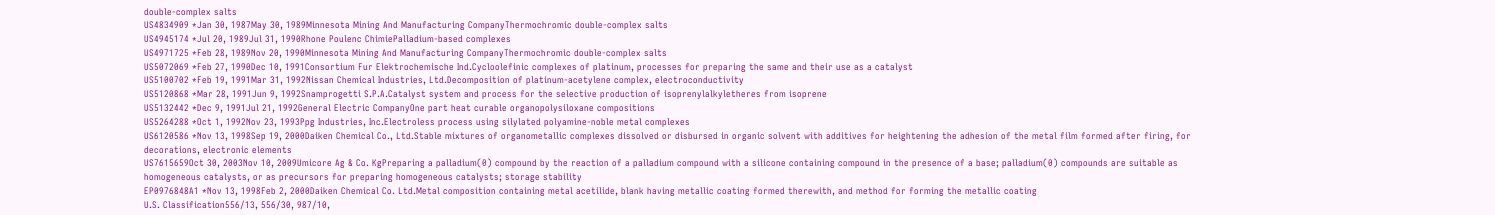double-complex salts
US4834909 *Jan 30, 1987May 30, 1989Minnesota Mining And Manufacturing CompanyThermochromic double-complex salts
US4945174 *Jul 20, 1989Jul 31, 1990Rhone Poulenc ChimiePalladium-based complexes
US4971725 *Feb 28, 1989Nov 20, 1990Minnesota Mining And Manufacturing CompanyThermochromic double-complex salts
US5072069 *Feb 27, 1990Dec 10, 1991Consortium Fur Elektrochemische Ind.Cycloolefinic complexes of platinum, processes for preparing the same and their use as a catalyst
US5100702 *Feb 19, 1991Mar 31, 1992Nissan Chemical Industries, Ltd.Decomposition of platinum-acetylene complex, electroconductivity
US5120868 *Mar 28, 1991Jun 9, 1992Snamprogetti S.P.A.Catalyst system and process for the selective production of isoprenylalkyletheres from isoprene
US5132442 *Dec 9, 1991Jul 21, 1992General Electric CompanyOne part heat curable organopolysiloxane compositions
US5264288 *Oct 1, 1992Nov 23, 1993Ppg Industries, Inc.Electroless process using silylated polyamine-noble metal complexes
US6120586 *Nov 13, 1998Sep 19, 2000Daiken Chemical Co., Ltd.Stable mixtures of organometallic complexes dissolved or disbursed in organic solvent with additives for heightening the adhesion of the metal film formed after firing, for decorations, electronic elements
US7615659Oct 30, 2003Nov 10, 2009Umicore Ag & Co. KgPreparing a palladium(0) compound by the reaction of a palladium compound with a silicone containing compound in the presence of a base; palladium(0) compounds are suitable as homogeneous catalysts, or as precursors for preparing homogeneous catalysts; storage stability
EP0976848A1 *Nov 13, 1998Feb 2, 2000Daiken Chemical Co. Ltd.Metal composition containing metal acetilide, blank having metallic coating formed therewith, and method for forming the metallic coating
U.S. Classification556/13, 556/30, 987/10,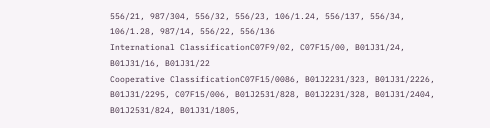556/21, 987/304, 556/32, 556/23, 106/1.24, 556/137, 556/34, 106/1.28, 987/14, 556/22, 556/136
International ClassificationC07F9/02, C07F15/00, B01J31/24, B01J31/16, B01J31/22
Cooperative ClassificationC07F15/0086, B01J2231/323, B01J31/2226, B01J31/2295, C07F15/006, B01J2531/828, B01J2231/328, B01J31/2404, B01J2531/824, B01J31/1805,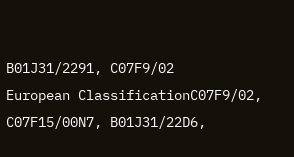B01J31/2291, C07F9/02
European ClassificationC07F9/02, C07F15/00N7, B01J31/22D6,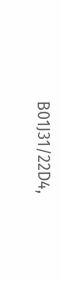B01J31/22D4,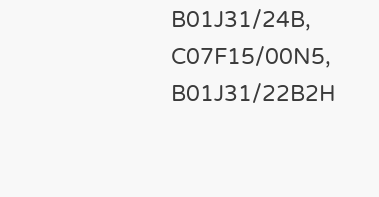B01J31/24B, C07F15/00N5, B01J31/22B2H